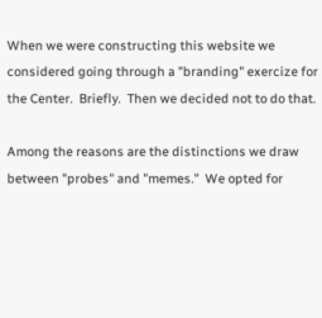When we were constructing this website we considered going through a "branding" exercize for the Center.  Briefly.  Then we decided not to do that.

Among the reasons are the distinctions we draw between "probes" and "memes."  We opted for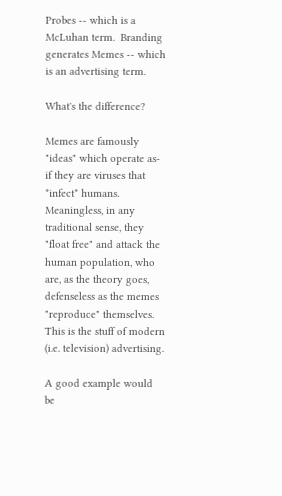Probes -- which is a McLuhan term.  Branding generates Memes -- which is an advertising term.

What's the difference?

Memes are famously "ideas" which operate as-if they are viruses that *infect* humans.  Meaningless, in any traditional sense, they "float free" and attack the human population, who are, as the theory goes, defenseless as the memes "reproduce" themselves.  This is the stuff of modern (i.e. television) advertising.

A good example would be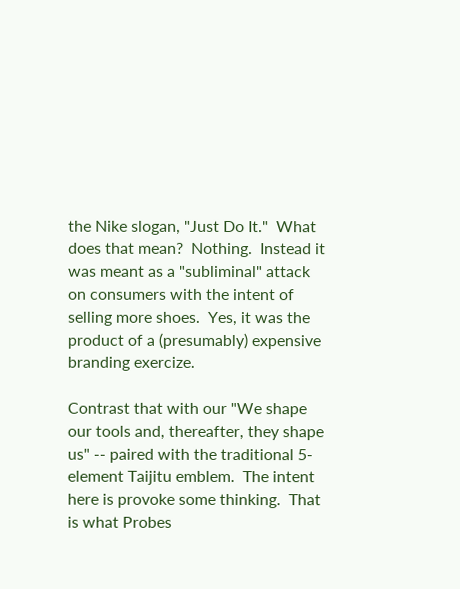the Nike slogan, "Just Do It."  What does that mean?  Nothing.  Instead it was meant as a "subliminal" attack on consumers with the intent of selling more shoes.  Yes, it was the product of a (presumably) expensive branding exercize.

Contrast that with our "We shape our tools and, thereafter, they shape us" -- paired with the traditional 5-element Taijitu emblem.  The intent here is provoke some thinking.  That is what Probes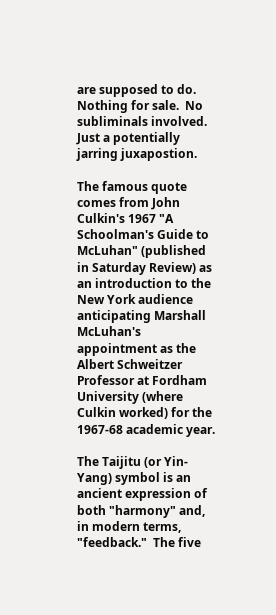are supposed to do.  Nothing for sale.  No subliminals involved.  Just a potentially jarring juxapostion.

The famous quote comes from John Culkin's 1967 "A Schoolman's Guide to McLuhan" (published in Saturday Review) as an introduction to the New York audience anticipating Marshall McLuhan's appointment as the Albert Schweitzer Professor at Fordham University (where Culkin worked) for the 1967-68 academic year.

The Taijitu (or Yin-Yang) symbol is an ancient expression of both "harmony" and, in modern terms, "feedback."  The five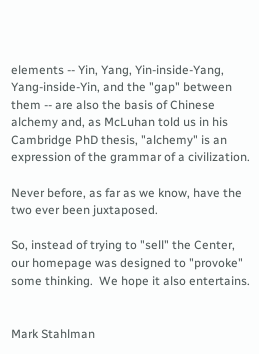elements -- Yin, Yang, Yin-inside-Yang, Yang-inside-Yin, and the "gap" between them -- are also the basis of Chinese alchemy and, as McLuhan told us in his Cambridge PhD thesis, "alchemy" is an expression of the grammar of a civilization.

Never before, as far as we know, have the two ever been juxtaposed.

So, instead of trying to "sell" the Center, our homepage was designed to "provoke" some thinking.  We hope it also entertains.


Mark Stahlman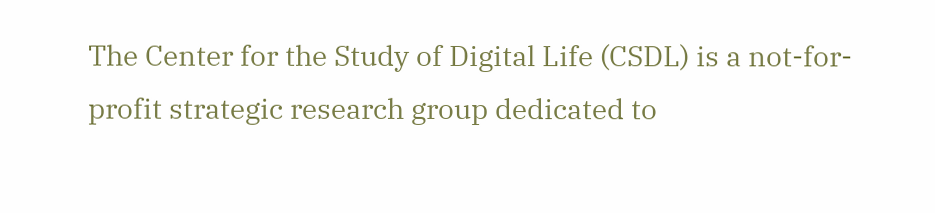The Center for the Study of Digital Life (CSDL) is a not-for-profit strategic research group dedicated to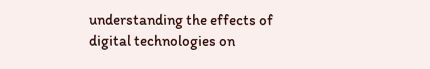understanding the effects of digital technologies on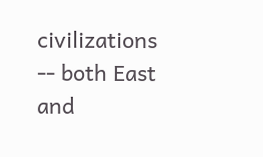civilizations -- both East and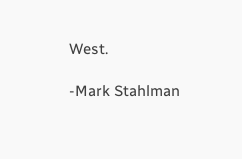West.

-Mark Stahlman